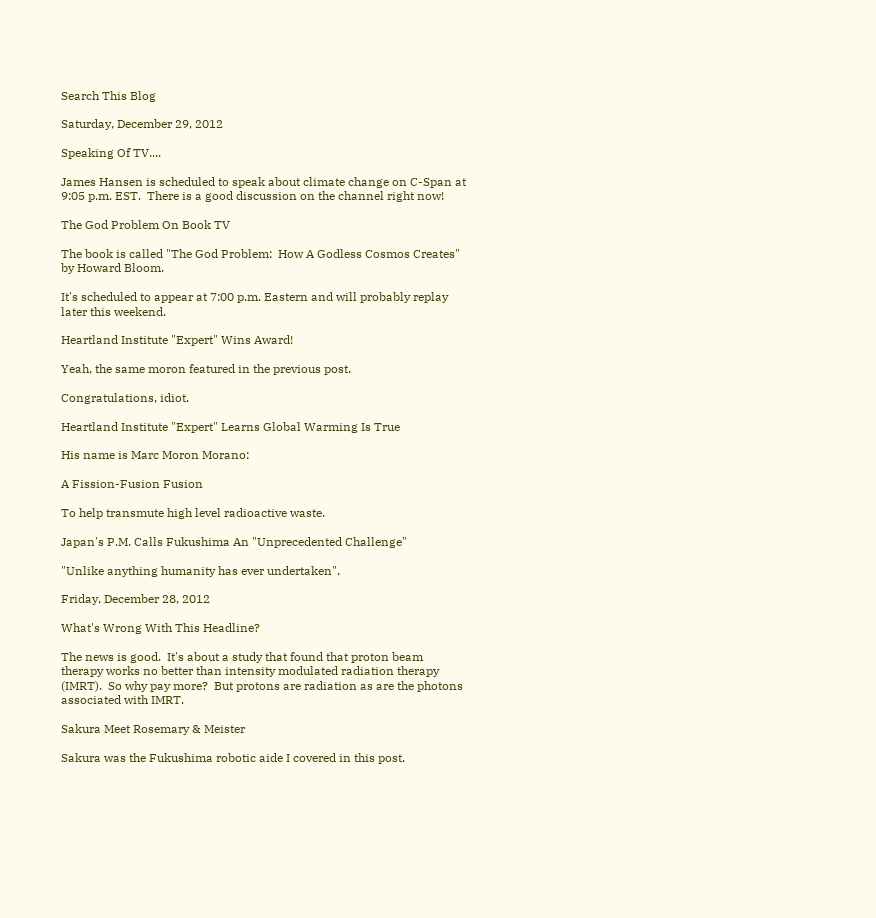Search This Blog

Saturday, December 29, 2012

Speaking Of TV....

James Hansen is scheduled to speak about climate change on C-Span at 9:05 p.m. EST.  There is a good discussion on the channel right now!

The God Problem On Book TV

The book is called "The God Problem:  How A Godless Cosmos Creates" by Howard Bloom.

It's scheduled to appear at 7:00 p.m. Eastern and will probably replay later this weekend.

Heartland Institute "Expert" Wins Award!

Yeah, the same moron featured in the previous post.

Congratulations, idiot.

Heartland Institute "Expert" Learns Global Warming Is True

His name is Marc Moron Morano:

A Fission-Fusion Fusion

To help transmute high level radioactive waste.

Japan's P.M. Calls Fukushima An "Unprecedented Challenge"

"Unlike anything humanity has ever undertaken".

Friday, December 28, 2012

What's Wrong With This Headline?

The news is good.  It's about a study that found that proton beam therapy works no better than intensity modulated radiation therapy (IMRT).  So why pay more?  But protons are radiation as are the photons associated with IMRT.

Sakura Meet Rosemary & Meister

Sakura was the Fukushima robotic aide I covered in this post.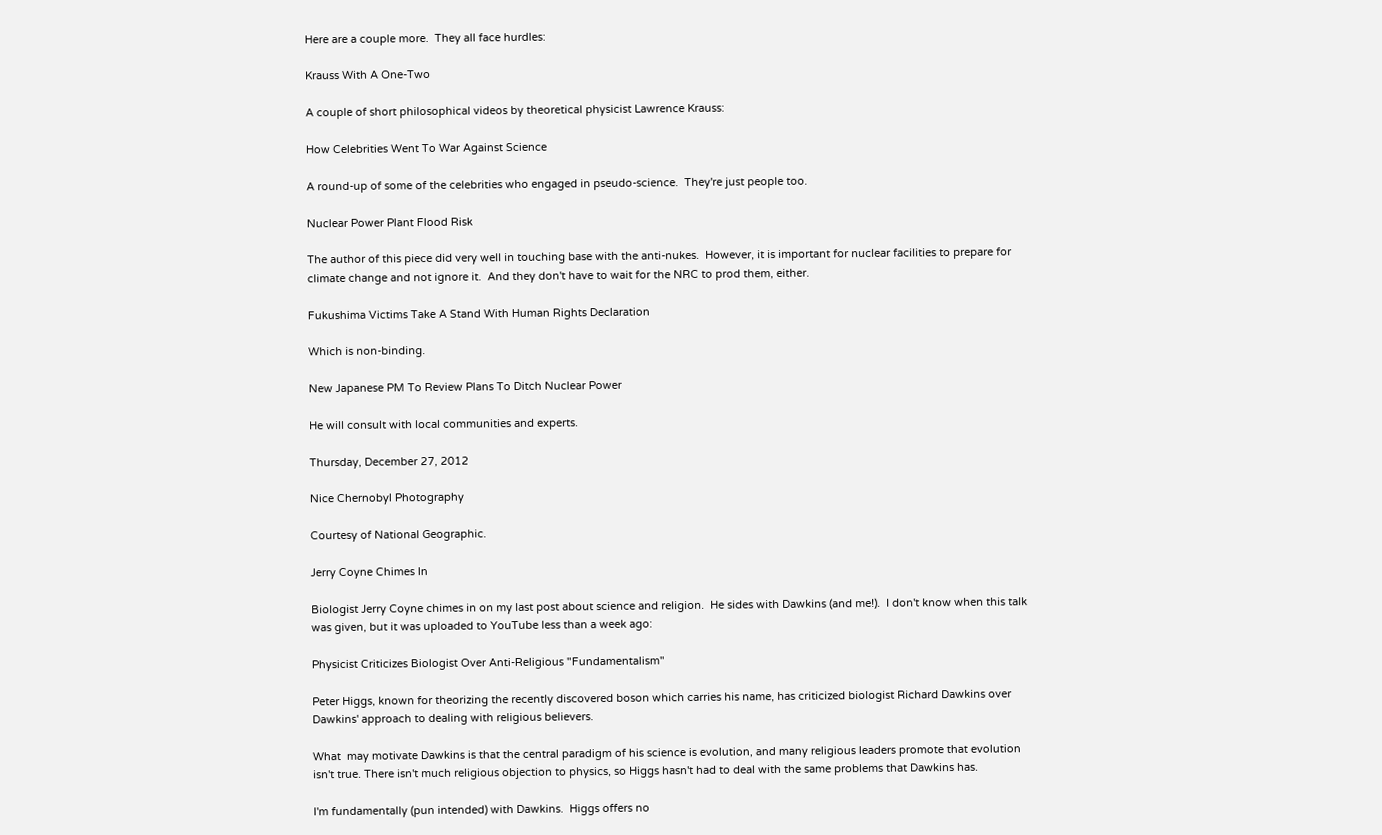Here are a couple more.  They all face hurdles:

Krauss With A One-Two

A couple of short philosophical videos by theoretical physicist Lawrence Krauss:

How Celebrities Went To War Against Science

A round-up of some of the celebrities who engaged in pseudo-science.  They're just people too.

Nuclear Power Plant Flood Risk

The author of this piece did very well in touching base with the anti-nukes.  However, it is important for nuclear facilities to prepare for climate change and not ignore it.  And they don't have to wait for the NRC to prod them, either.

Fukushima Victims Take A Stand With Human Rights Declaration

Which is non-binding.

New Japanese PM To Review Plans To Ditch Nuclear Power

He will consult with local communities and experts.

Thursday, December 27, 2012

Nice Chernobyl Photography

Courtesy of National Geographic.

Jerry Coyne Chimes In

Biologist Jerry Coyne chimes in on my last post about science and religion.  He sides with Dawkins (and me!).  I don't know when this talk was given, but it was uploaded to YouTube less than a week ago:

Physicist Criticizes Biologist Over Anti-Religious "Fundamentalism"

Peter Higgs, known for theorizing the recently discovered boson which carries his name, has criticized biologist Richard Dawkins over Dawkins' approach to dealing with religious believers.

What  may motivate Dawkins is that the central paradigm of his science is evolution, and many religious leaders promote that evolution isn't true. There isn't much religious objection to physics, so Higgs hasn't had to deal with the same problems that Dawkins has.

I'm fundamentally (pun intended) with Dawkins.  Higgs offers no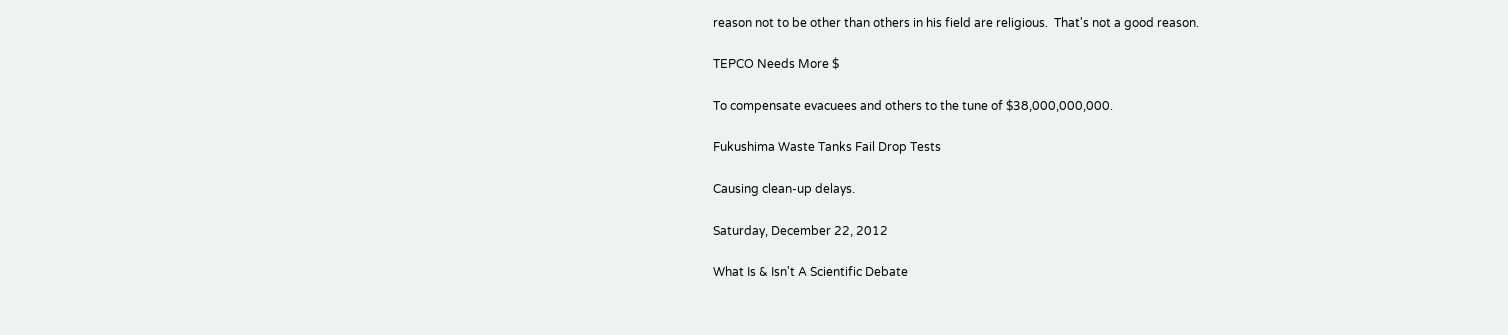reason not to be other than others in his field are religious.  That's not a good reason.

TEPCO Needs More $

To compensate evacuees and others to the tune of $38,000,000,000.

Fukushima Waste Tanks Fail Drop Tests

Causing clean-up delays.

Saturday, December 22, 2012

What Is & Isn't A Scientific Debate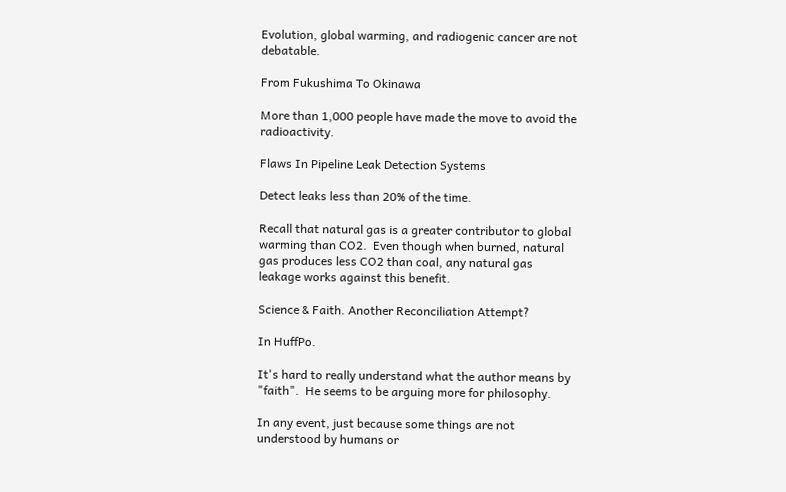Evolution, global warming, and radiogenic cancer are not debatable.

From Fukushima To Okinawa

More than 1,000 people have made the move to avoid the radioactivity.

Flaws In Pipeline Leak Detection Systems

Detect leaks less than 20% of the time.

Recall that natural gas is a greater contributor to global warming than CO2.  Even though when burned, natural gas produces less CO2 than coal, any natural gas leakage works against this benefit.

Science & Faith. Another Reconciliation Attempt?

In HuffPo.

It's hard to really understand what the author means by "faith".  He seems to be arguing more for philosophy.

In any event, just because some things are not understood by humans or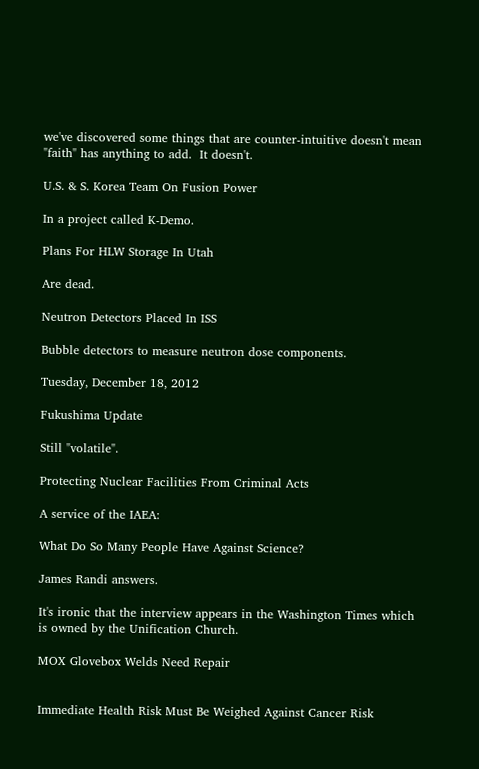we've discovered some things that are counter-intuitive doesn't mean "faith" has anything to add.  It doesn't.

U.S. & S. Korea Team On Fusion Power

In a project called K-Demo.

Plans For HLW Storage In Utah

Are dead.

Neutron Detectors Placed In ISS

Bubble detectors to measure neutron dose components.

Tuesday, December 18, 2012

Fukushima Update

Still "volatile".

Protecting Nuclear Facilities From Criminal Acts

A service of the IAEA:

What Do So Many People Have Against Science?

James Randi answers.

It's ironic that the interview appears in the Washington Times which is owned by the Unification Church.

MOX Glovebox Welds Need Repair


Immediate Health Risk Must Be Weighed Against Cancer Risk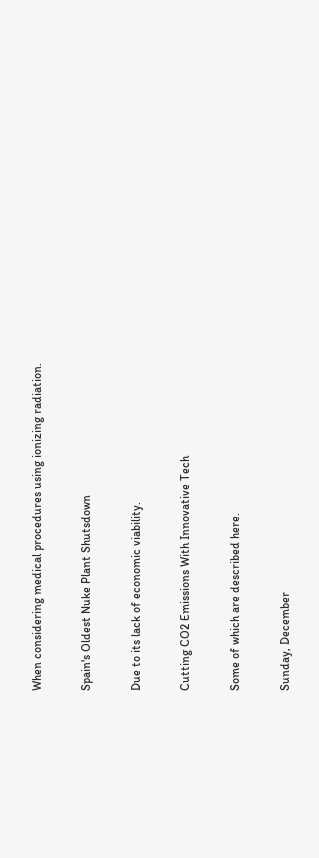When considering medical procedures using ionizing radiation.

Spain's Oldest Nuke Plant Shutsdown

Due to its lack of economic viability.

Cutting CO2 Emissions With Innovative Tech

Some of which are described here.

Sunday, December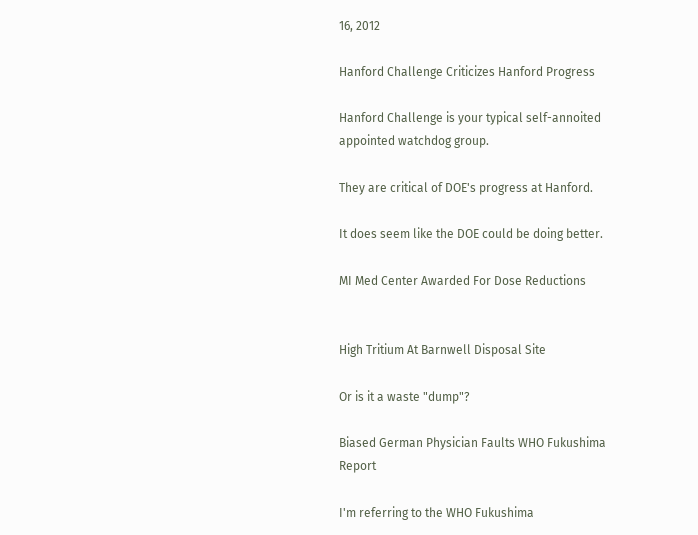16, 2012

Hanford Challenge Criticizes Hanford Progress

Hanford Challenge is your typical self-annoited appointed watchdog group.

They are critical of DOE's progress at Hanford.

It does seem like the DOE could be doing better.

MI Med Center Awarded For Dose Reductions


High Tritium At Barnwell Disposal Site

Or is it a waste "dump"?

Biased German Physician Faults WHO Fukushima Report

I'm referring to the WHO Fukushima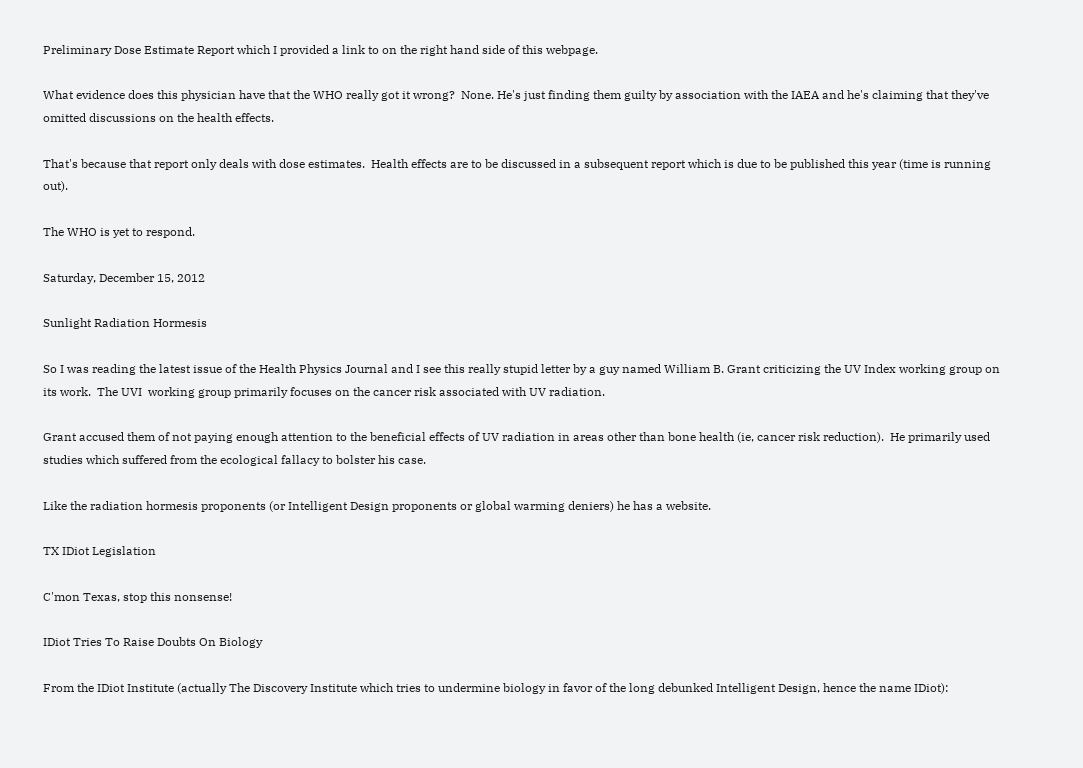Preliminary Dose Estimate Report which I provided a link to on the right hand side of this webpage.

What evidence does this physician have that the WHO really got it wrong?  None. He's just finding them guilty by association with the IAEA and he's claiming that they've omitted discussions on the health effects.

That's because that report only deals with dose estimates.  Health effects are to be discussed in a subsequent report which is due to be published this year (time is running out).

The WHO is yet to respond.

Saturday, December 15, 2012

Sunlight Radiation Hormesis

So I was reading the latest issue of the Health Physics Journal and I see this really stupid letter by a guy named William B. Grant criticizing the UV Index working group on its work.  The UVI  working group primarily focuses on the cancer risk associated with UV radiation.

Grant accused them of not paying enough attention to the beneficial effects of UV radiation in areas other than bone health (ie, cancer risk reduction).  He primarily used studies which suffered from the ecological fallacy to bolster his case.

Like the radiation hormesis proponents (or Intelligent Design proponents or global warming deniers) he has a website.

TX IDiot Legislation

C'mon Texas, stop this nonsense!

IDiot Tries To Raise Doubts On Biology

From the IDiot Institute (actually The Discovery Institute which tries to undermine biology in favor of the long debunked Intelligent Design, hence the name IDiot):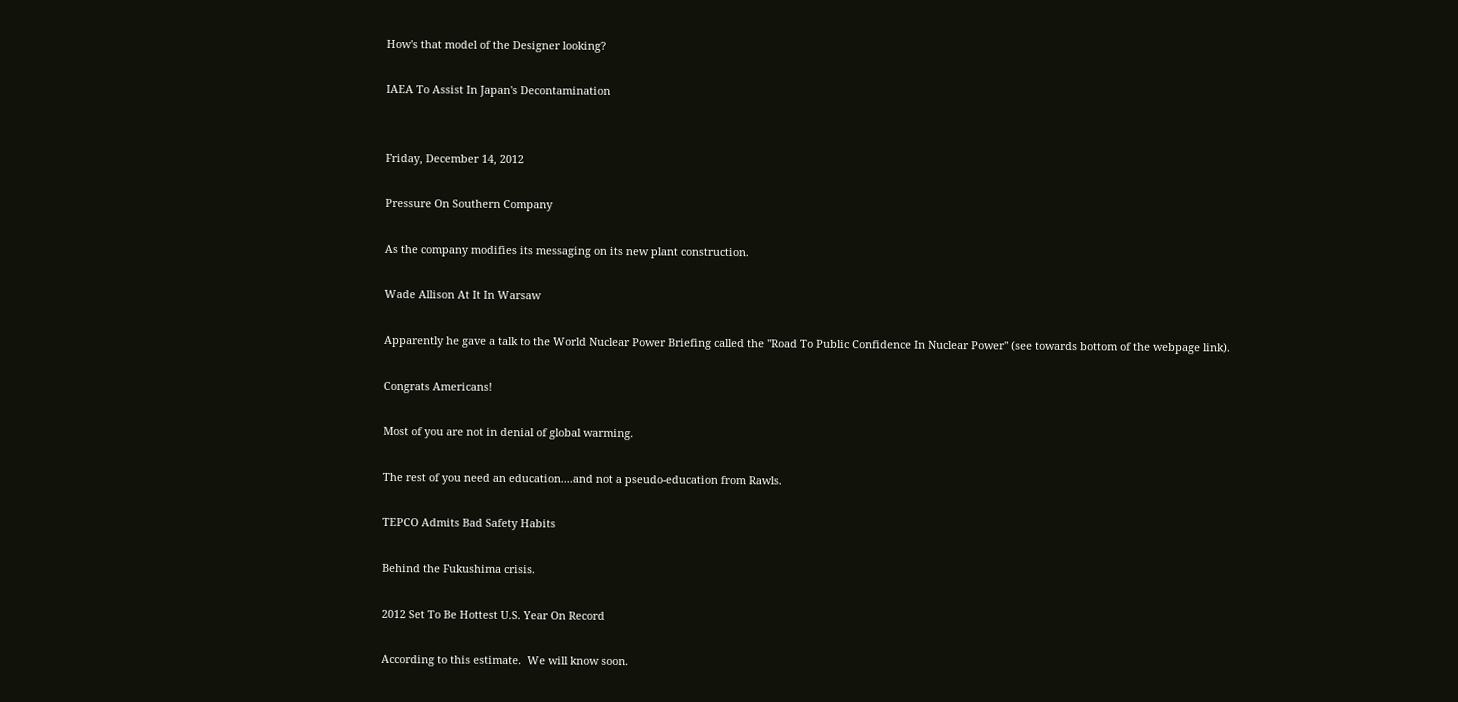How's that model of the Designer looking?

IAEA To Assist In Japan's Decontamination


Friday, December 14, 2012

Pressure On Southern Company

As the company modifies its messaging on its new plant construction.

Wade Allison At It In Warsaw

Apparently he gave a talk to the World Nuclear Power Briefing called the "Road To Public Confidence In Nuclear Power" (see towards bottom of the webpage link).

Congrats Americans!

Most of you are not in denial of global warming.

The rest of you need an education....and not a pseudo-education from Rawls.

TEPCO Admits Bad Safety Habits

Behind the Fukushima crisis.

2012 Set To Be Hottest U.S. Year On Record

According to this estimate.  We will know soon.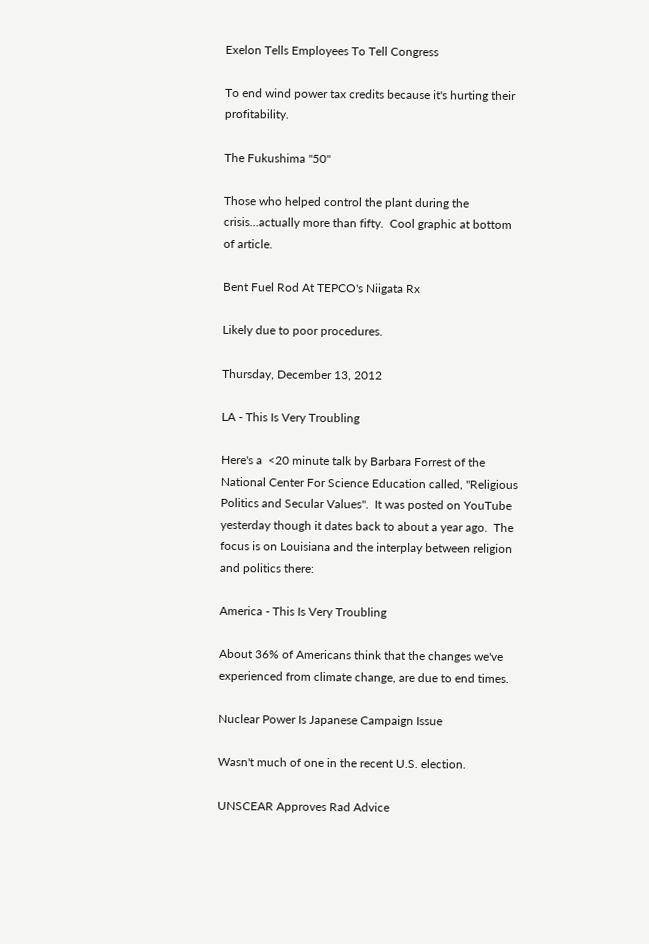Exelon Tells Employees To Tell Congress

To end wind power tax credits because it's hurting their profitability.

The Fukushima "50"

Those who helped control the plant during the crisis...actually more than fifty.  Cool graphic at bottom of article.

Bent Fuel Rod At TEPCO's Niigata Rx

Likely due to poor procedures.

Thursday, December 13, 2012

LA - This Is Very Troubling

Here's a  <20 minute talk by Barbara Forrest of the National Center For Science Education called, "Religious Politics and Secular Values".  It was posted on YouTube yesterday though it dates back to about a year ago.  The focus is on Louisiana and the interplay between religion and politics there:

America - This Is Very Troubling

About 36% of Americans think that the changes we've experienced from climate change, are due to end times.

Nuclear Power Is Japanese Campaign Issue

Wasn't much of one in the recent U.S. election.

UNSCEAR Approves Rad Advice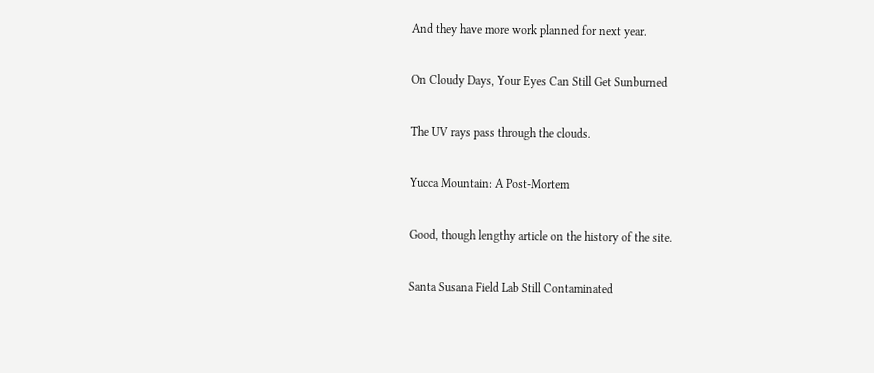And they have more work planned for next year.

On Cloudy Days, Your Eyes Can Still Get Sunburned

The UV rays pass through the clouds.

Yucca Mountain: A Post-Mortem

Good, though lengthy article on the history of the site.

Santa Susana Field Lab Still Contaminated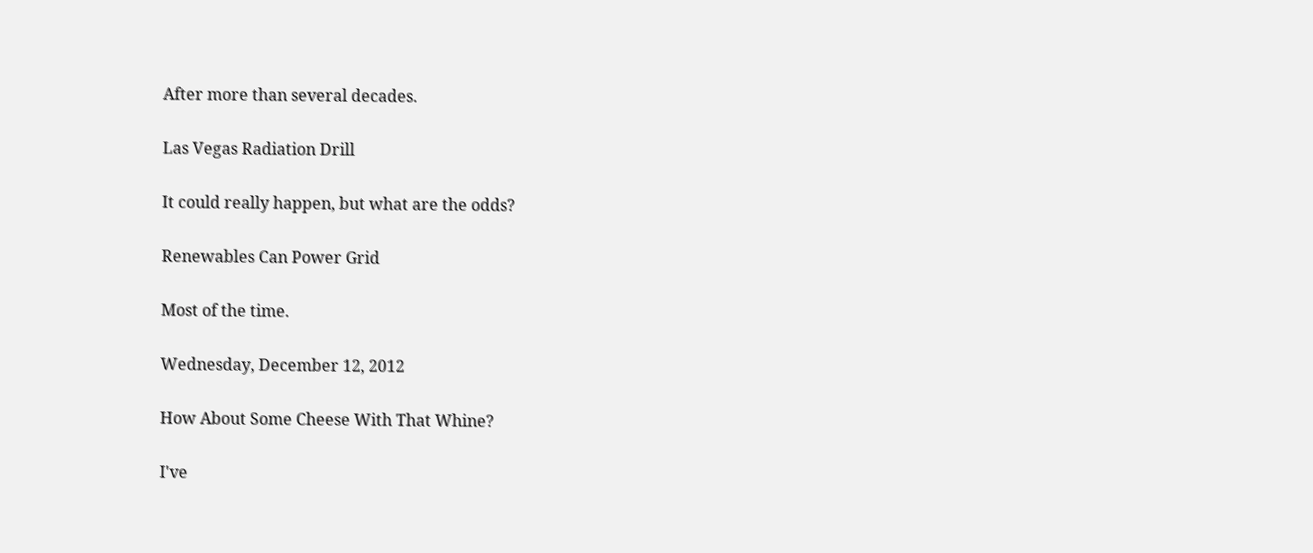After more than several decades.

Las Vegas Radiation Drill

It could really happen, but what are the odds?

Renewables Can Power Grid

Most of the time.

Wednesday, December 12, 2012

How About Some Cheese With That Whine?

I've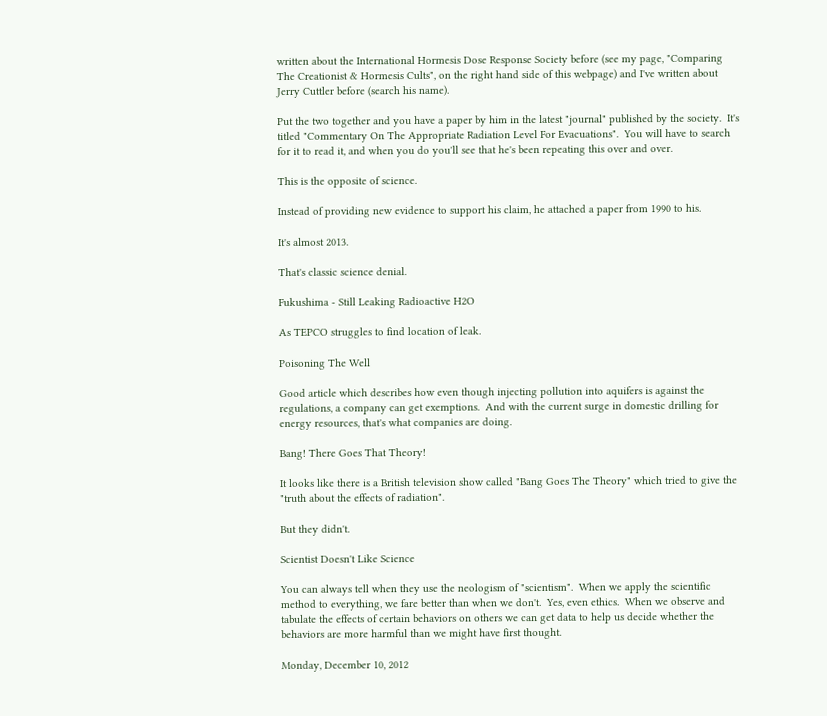written about the International Hormesis Dose Response Society before (see my page, "Comparing The Creationist & Hormesis Cults", on the right hand side of this webpage) and I've written about Jerry Cuttler before (search his name).

Put the two together and you have a paper by him in the latest "journal" published by the society.  It's titled "Commentary On The Appropriate Radiation Level For Evacuations".  You will have to search for it to read it, and when you do you'll see that he's been repeating this over and over.

This is the opposite of science.

Instead of providing new evidence to support his claim, he attached a paper from 1990 to his.

It's almost 2013.

That's classic science denial.

Fukushima - Still Leaking Radioactive H2O

As TEPCO struggles to find location of leak.

Poisoning The Well

Good article which describes how even though injecting pollution into aquifers is against the regulations, a company can get exemptions.  And with the current surge in domestic drilling for energy resources, that's what companies are doing.

Bang! There Goes That Theory!

It looks like there is a British television show called "Bang Goes The Theory" which tried to give the "truth about the effects of radiation".

But they didn't.

Scientist Doesn't Like Science

You can always tell when they use the neologism of "scientism".  When we apply the scientific method to everything, we fare better than when we don't.  Yes, even ethics.  When we observe and tabulate the effects of certain behaviors on others we can get data to help us decide whether the behaviors are more harmful than we might have first thought.

Monday, December 10, 2012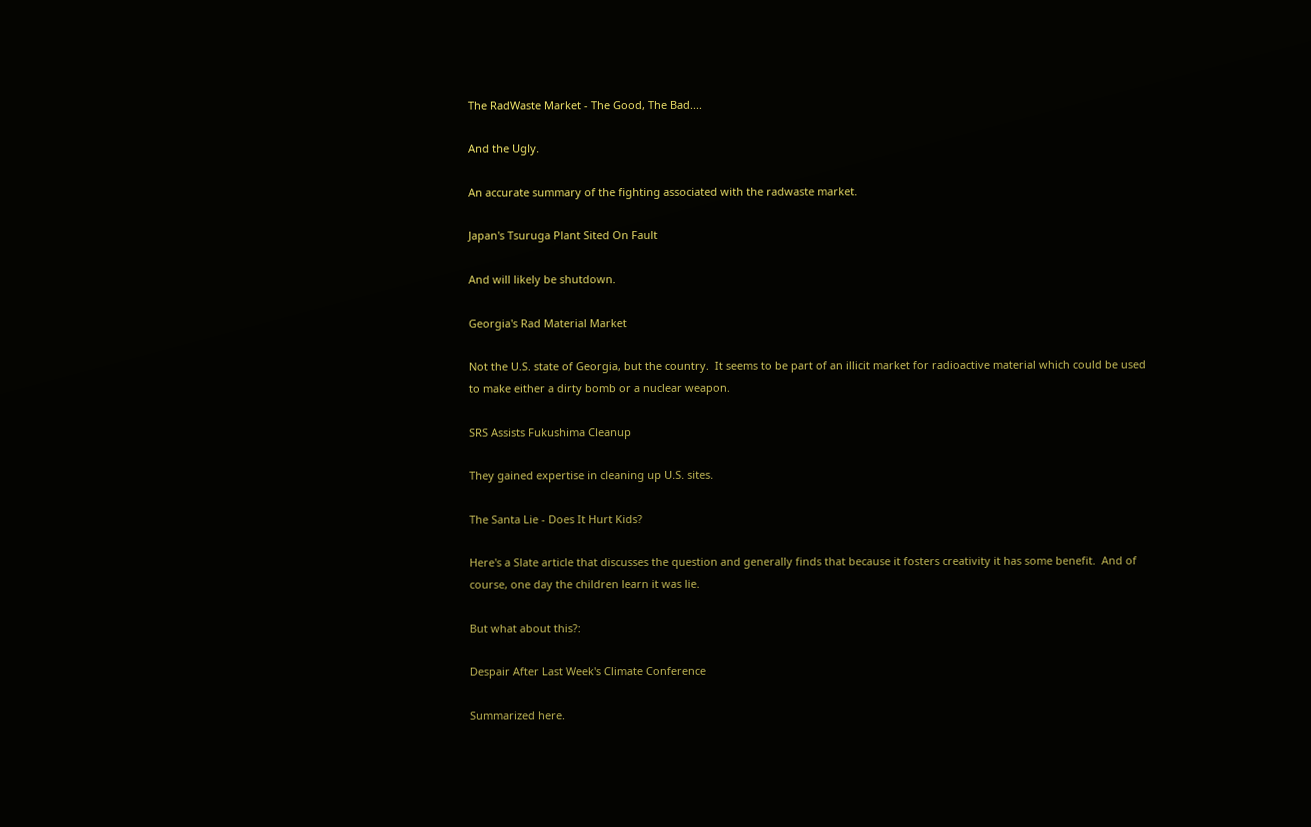The RadWaste Market - The Good, The Bad....

And the Ugly.

An accurate summary of the fighting associated with the radwaste market.

Japan's Tsuruga Plant Sited On Fault

And will likely be shutdown.

Georgia's Rad Material Market

Not the U.S. state of Georgia, but the country.  It seems to be part of an illicit market for radioactive material which could be used to make either a dirty bomb or a nuclear weapon.

SRS Assists Fukushima Cleanup

They gained expertise in cleaning up U.S. sites.

The Santa Lie - Does It Hurt Kids?

Here's a Slate article that discusses the question and generally finds that because it fosters creativity it has some benefit.  And of course, one day the children learn it was lie.

But what about this?:

Despair After Last Week's Climate Conference

Summarized here.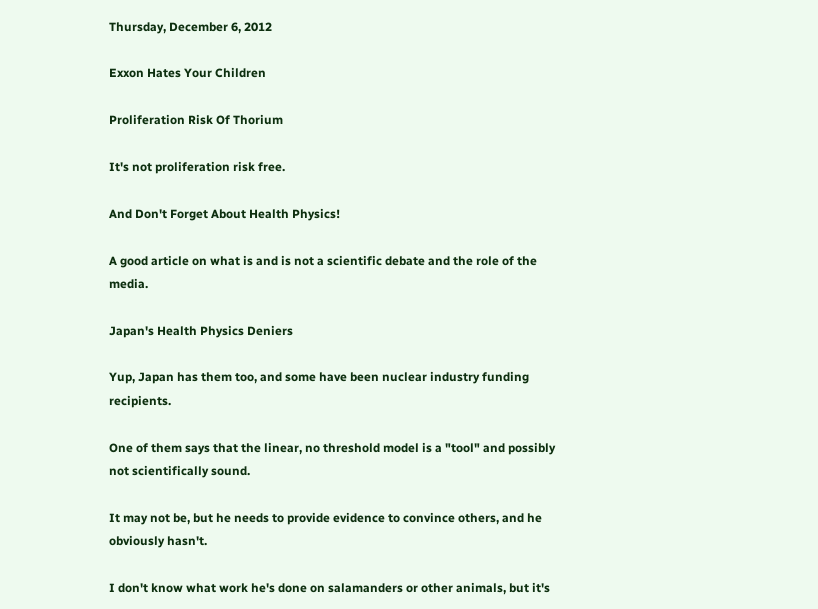Thursday, December 6, 2012

Exxon Hates Your Children

Proliferation Risk Of Thorium

It's not proliferation risk free.

And Don't Forget About Health Physics!

A good article on what is and is not a scientific debate and the role of the media.

Japan's Health Physics Deniers

Yup, Japan has them too, and some have been nuclear industry funding recipients.

One of them says that the linear, no threshold model is a "tool" and possibly not scientifically sound.

It may not be, but he needs to provide evidence to convince others, and he obviously hasn't.

I don't know what work he's done on salamanders or other animals, but it's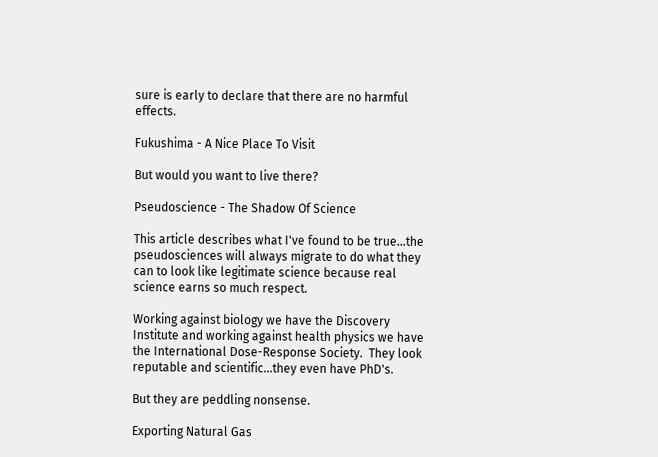sure is early to declare that there are no harmful effects.

Fukushima - A Nice Place To Visit

But would you want to live there?

Pseudoscience - The Shadow Of Science

This article describes what I've found to be true...the pseudosciences will always migrate to do what they can to look like legitimate science because real science earns so much respect.

Working against biology we have the Discovery Institute and working against health physics we have the International Dose-Response Society.  They look reputable and scientific...they even have PhD's.

But they are peddling nonsense.

Exporting Natural Gas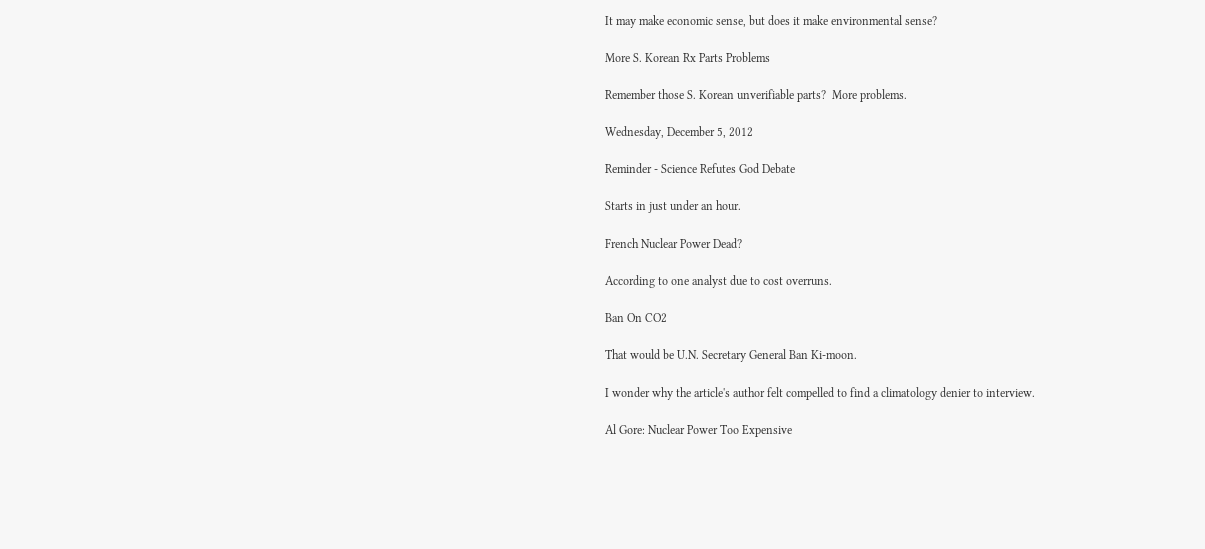It may make economic sense, but does it make environmental sense?

More S. Korean Rx Parts Problems

Remember those S. Korean unverifiable parts?  More problems.

Wednesday, December 5, 2012

Reminder - Science Refutes God Debate

Starts in just under an hour.

French Nuclear Power Dead?

According to one analyst due to cost overruns.

Ban On CO2

That would be U.N. Secretary General Ban Ki-moon.

I wonder why the article's author felt compelled to find a climatology denier to interview.

Al Gore: Nuclear Power Too Expensive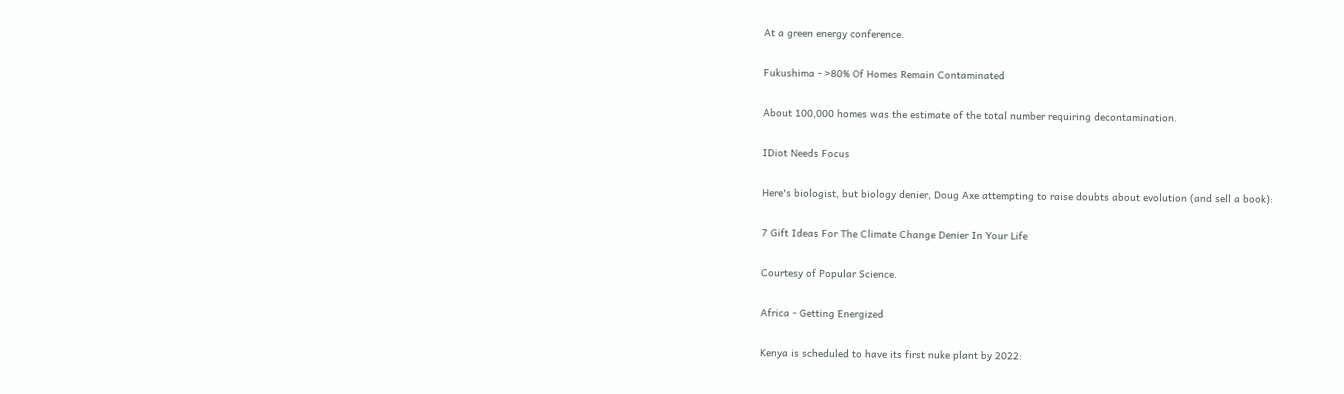At a green energy conference.

Fukushima - >80% Of Homes Remain Contaminated

About 100,000 homes was the estimate of the total number requiring decontamination.

IDiot Needs Focus

Here's biologist, but biology denier, Doug Axe attempting to raise doubts about evolution (and sell a book):

7 Gift Ideas For The Climate Change Denier In Your Life

Courtesy of Popular Science.

Africa - Getting Energized

Kenya is scheduled to have its first nuke plant by 2022: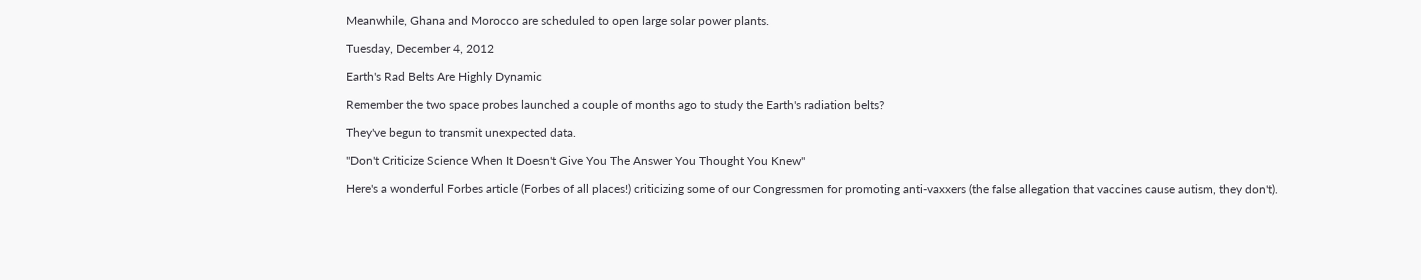Meanwhile, Ghana and Morocco are scheduled to open large solar power plants.

Tuesday, December 4, 2012

Earth's Rad Belts Are Highly Dynamic

Remember the two space probes launched a couple of months ago to study the Earth's radiation belts?

They've begun to transmit unexpected data.

"Don't Criticize Science When It Doesn't Give You The Answer You Thought You Knew"

Here's a wonderful Forbes article (Forbes of all places!) criticizing some of our Congressmen for promoting anti-vaxxers (the false allegation that vaccines cause autism, they don't).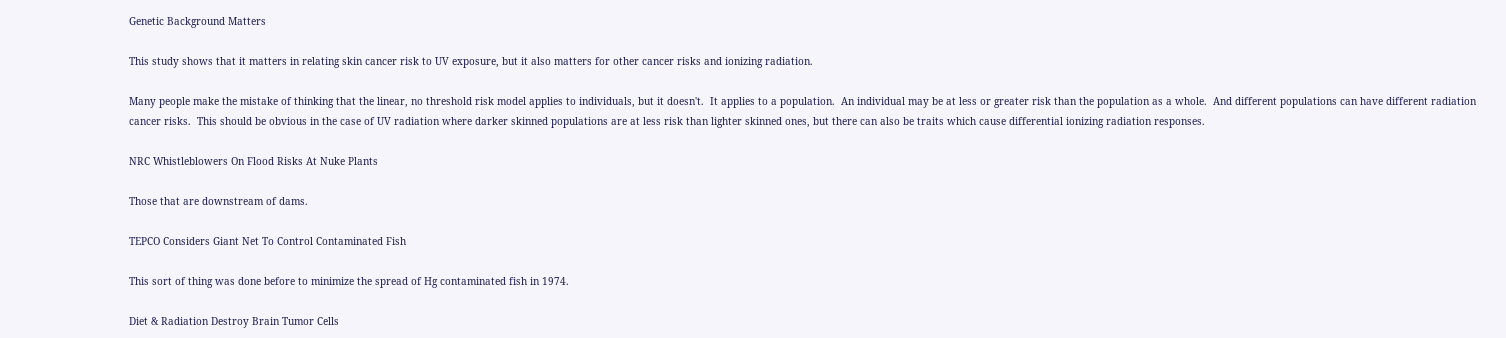Genetic Background Matters

This study shows that it matters in relating skin cancer risk to UV exposure, but it also matters for other cancer risks and ionizing radiation.

Many people make the mistake of thinking that the linear, no threshold risk model applies to individuals, but it doesn't.  It applies to a population.  An individual may be at less or greater risk than the population as a whole.  And different populations can have different radiation cancer risks.  This should be obvious in the case of UV radiation where darker skinned populations are at less risk than lighter skinned ones, but there can also be traits which cause differential ionizing radiation responses.

NRC Whistleblowers On Flood Risks At Nuke Plants

Those that are downstream of dams.

TEPCO Considers Giant Net To Control Contaminated Fish

This sort of thing was done before to minimize the spread of Hg contaminated fish in 1974.

Diet & Radiation Destroy Brain Tumor Cells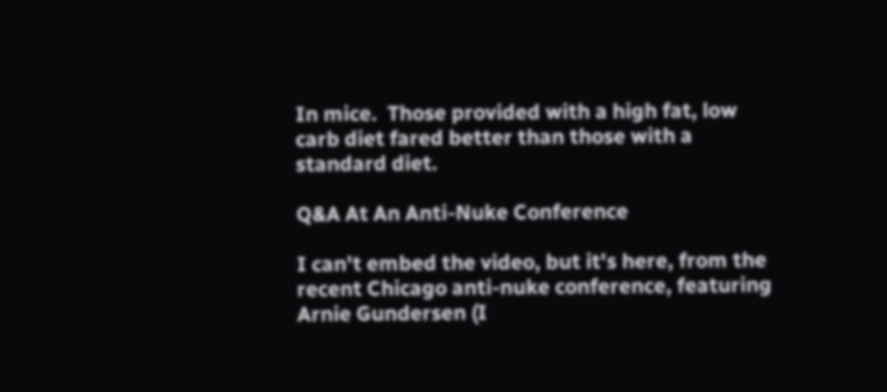In mice.  Those provided with a high fat, low carb diet fared better than those with a standard diet.

Q&A At An Anti-Nuke Conference

I can't embed the video, but it's here, from the recent Chicago anti-nuke conference, featuring Arnie Gundersen (I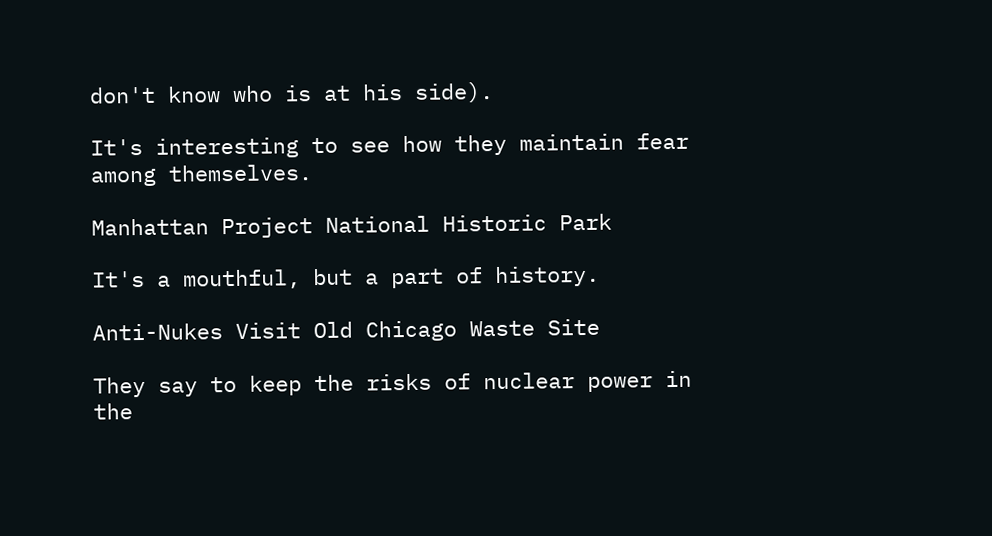don't know who is at his side).

It's interesting to see how they maintain fear among themselves.

Manhattan Project National Historic Park

It's a mouthful, but a part of history.

Anti-Nukes Visit Old Chicago Waste Site

They say to keep the risks of nuclear power in the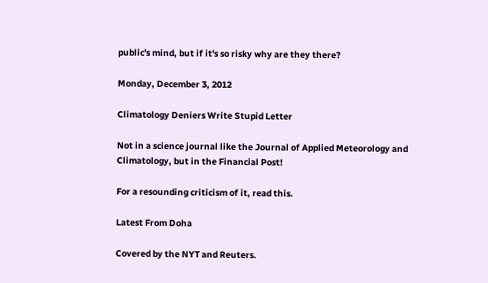public's mind, but if it's so risky why are they there?

Monday, December 3, 2012

Climatology Deniers Write Stupid Letter

Not in a science journal like the Journal of Applied Meteorology and Climatology, but in the Financial Post!

For a resounding criticism of it, read this.

Latest From Doha

Covered by the NYT and Reuters.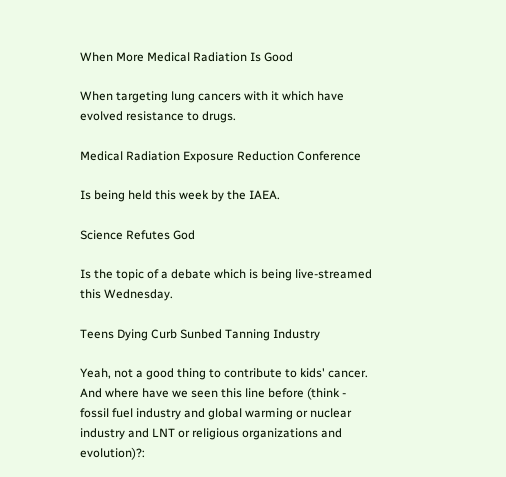When More Medical Radiation Is Good

When targeting lung cancers with it which have evolved resistance to drugs.

Medical Radiation Exposure Reduction Conference

Is being held this week by the IAEA.

Science Refutes God

Is the topic of a debate which is being live-streamed this Wednesday.

Teens Dying Curb Sunbed Tanning Industry

Yeah, not a good thing to contribute to kids' cancer.  And where have we seen this line before (think - fossil fuel industry and global warming or nuclear industry and LNT or religious organizations and evolution)?: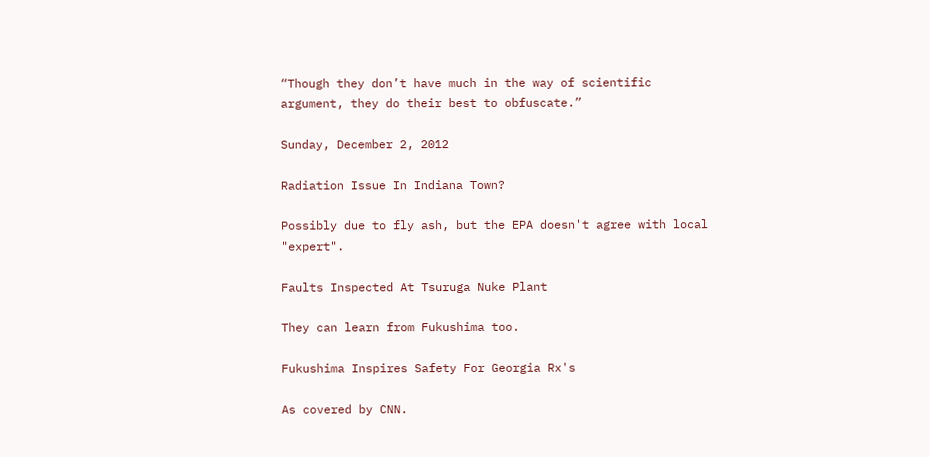“Though they don’t have much in the way of scientific argument, they do their best to obfuscate.”

Sunday, December 2, 2012

Radiation Issue In Indiana Town?

Possibly due to fly ash, but the EPA doesn't agree with local "expert".

Faults Inspected At Tsuruga Nuke Plant

They can learn from Fukushima too.

Fukushima Inspires Safety For Georgia Rx's

As covered by CNN.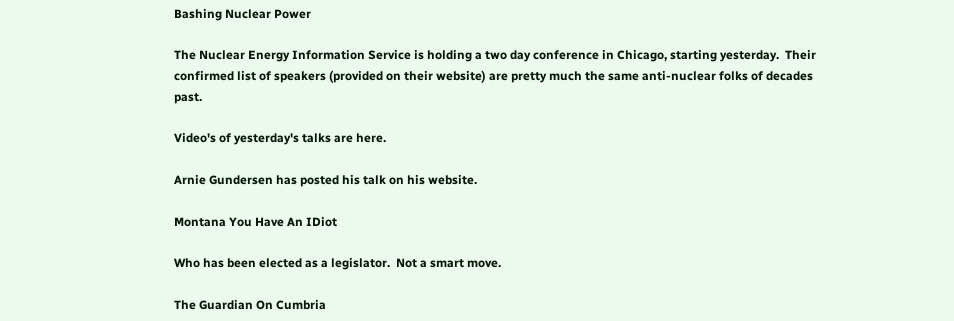Bashing Nuclear Power

The Nuclear Energy Information Service is holding a two day conference in Chicago, starting yesterday.  Their confirmed list of speakers (provided on their website) are pretty much the same anti-nuclear folks of decades past.

Video's of yesterday's talks are here.

Arnie Gundersen has posted his talk on his website.

Montana You Have An IDiot

Who has been elected as a legislator.  Not a smart move.

The Guardian On Cumbria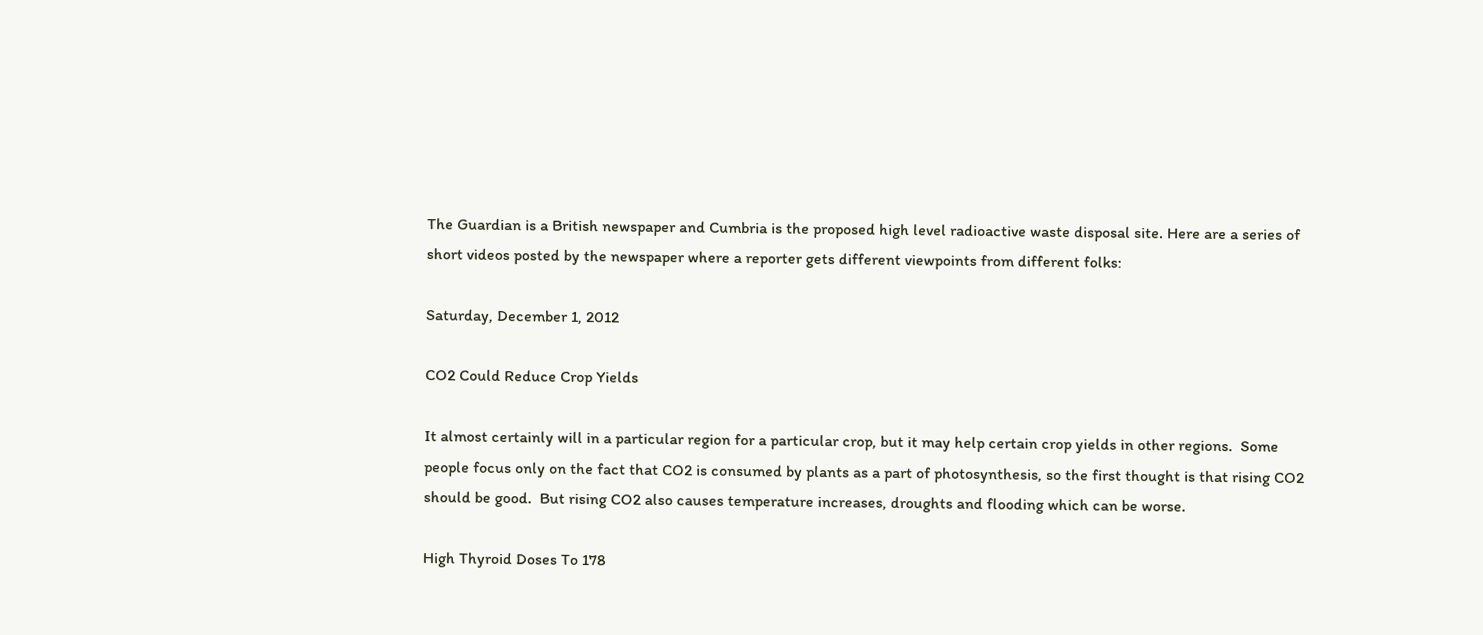The Guardian is a British newspaper and Cumbria is the proposed high level radioactive waste disposal site. Here are a series of short videos posted by the newspaper where a reporter gets different viewpoints from different folks:

Saturday, December 1, 2012

CO2 Could Reduce Crop Yields

It almost certainly will in a particular region for a particular crop, but it may help certain crop yields in other regions.  Some people focus only on the fact that CO2 is consumed by plants as a part of photosynthesis, so the first thought is that rising CO2 should be good.  But rising CO2 also causes temperature increases, droughts and flooding which can be worse.

High Thyroid Doses To 178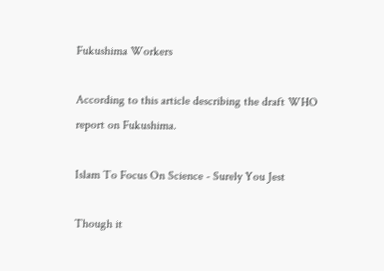Fukushima Workers

According to this article describing the draft WHO report on Fukushima.

Islam To Focus On Science - Surely You Jest

Though it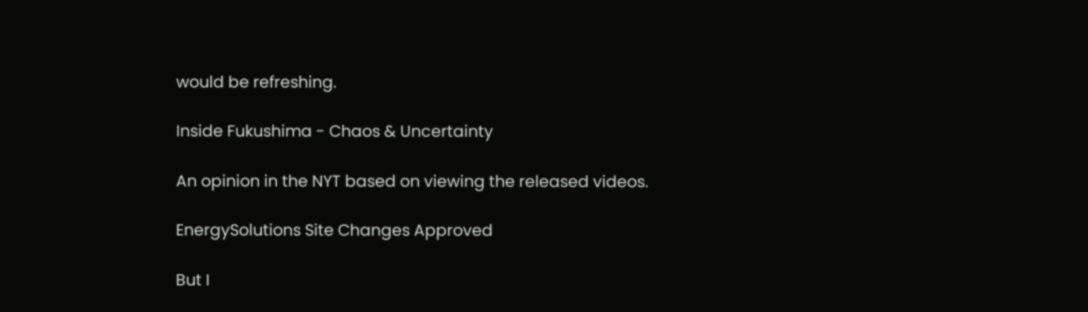would be refreshing.

Inside Fukushima - Chaos & Uncertainty

An opinion in the NYT based on viewing the released videos.

EnergySolutions Site Changes Approved

But I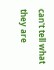can't tell what they are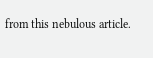from this nebulous article.